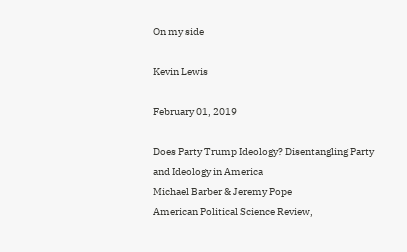On my side

Kevin Lewis

February 01, 2019

Does Party Trump Ideology? Disentangling Party and Ideology in America
Michael Barber & Jeremy Pope
American Political Science Review,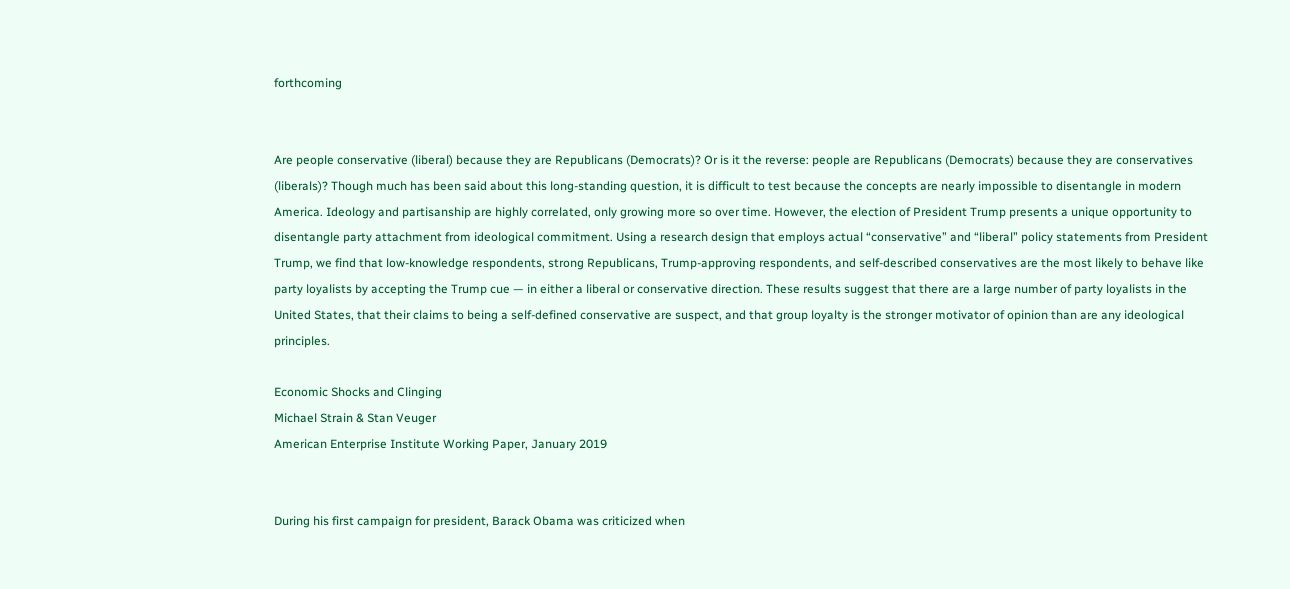forthcoming


Are people conservative (liberal) because they are Republicans (Democrats)? Or is it the reverse: people are Republicans (Democrats) because they are conservatives (liberals)? Though much has been said about this long-standing question, it is difficult to test because the concepts are nearly impossible to disentangle in modern America. Ideology and partisanship are highly correlated, only growing more so over time. However, the election of President Trump presents a unique opportunity to disentangle party attachment from ideological commitment. Using a research design that employs actual “conservative” and “liberal” policy statements from President Trump, we find that low-knowledge respondents, strong Republicans, Trump-approving respondents, and self-described conservatives are the most likely to behave like party loyalists by accepting the Trump cue — in either a liberal or conservative direction. These results suggest that there are a large number of party loyalists in the United States, that their claims to being a self-defined conservative are suspect, and that group loyalty is the stronger motivator of opinion than are any ideological principles.

Economic Shocks and Clinging
Michael Strain & Stan Veuger
American Enterprise Institute Working Paper, January 2019


During his first campaign for president, Barack Obama was criticized when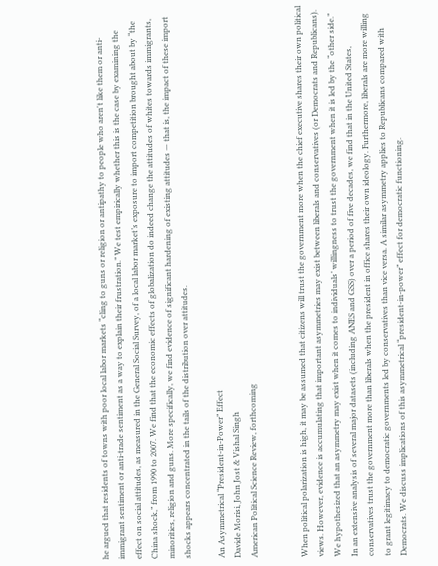he argued that residents of towns with poor local labor markets “cling to guns or religion or antipathy to people who aren't like them or anti-immigrant sentiment or anti-trade sentiment as a way to explain their frustration.” We test empirically whether this is the case by examining the effect on social attitudes, as measured in the General Social Survey, of a local labor market’s exposure to import competition brought about by “the China shock,” from 1990 to 2007. We find that the economic effects of globalization do indeed change the attitudes of whites towards immigrants, minorities, religion and guns. More specifically, we find evidence of significant hardening of existing attitudes — that is, the impact of these import shocks appears concentrated in the tails of the distribution over attitudes.

An Asymmetrical “President-in-Power” Effect
Davide Morisi, John Jost & Vishal Singh
American Political Science Review, forthcoming


When political polarization is high, it may be assumed that citizens will trust the government more when the chief executive shares their own political views. However, evidence is accumulating that important asymmetries may exist between liberals and conservatives (or Democrats and Republicans). We hypothesized that an asymmetry may exist when it comes to individuals’ willingness to trust the government when it is led by the “other side.” In an extensive analysis of several major datasets (including ANES and GSS) over a period of five decades, we find that in the United States, conservatives trust the government more than liberals when the president in office shares their own ideology. Furthermore, liberals are more willing to grant legitimacy to democratic governments led by conservatives than vice versa. A similar asymmetry applies to Republicans compared with Democrats. We discuss implications of this asymmetrical “president-in-power” effect for democratic functioning.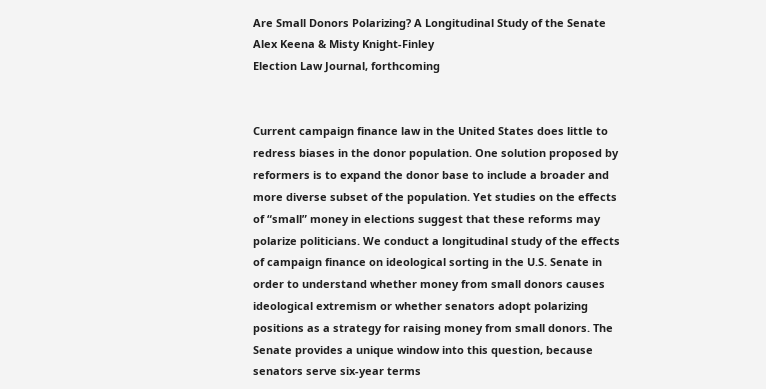Are Small Donors Polarizing? A Longitudinal Study of the Senate
Alex Keena & Misty Knight-Finley
Election Law Journal, forthcoming


Current campaign finance law in the United States does little to redress biases in the donor population. One solution proposed by reformers is to expand the donor base to include a broader and more diverse subset of the population. Yet studies on the effects of “small” money in elections suggest that these reforms may polarize politicians. We conduct a longitudinal study of the effects of campaign finance on ideological sorting in the U.S. Senate in order to understand whether money from small donors causes ideological extremism or whether senators adopt polarizing positions as a strategy for raising money from small donors. The Senate provides a unique window into this question, because senators serve six-year terms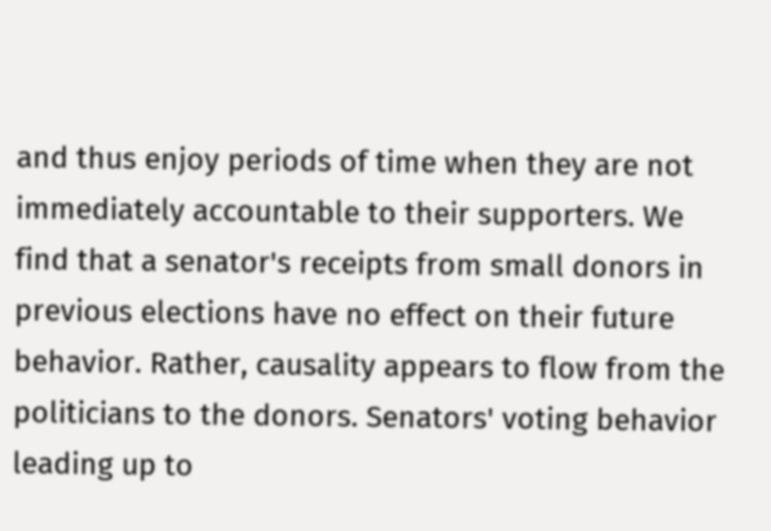and thus enjoy periods of time when they are not immediately accountable to their supporters. We find that a senator's receipts from small donors in previous elections have no effect on their future behavior. Rather, causality appears to flow from the politicians to the donors. Senators' voting behavior leading up to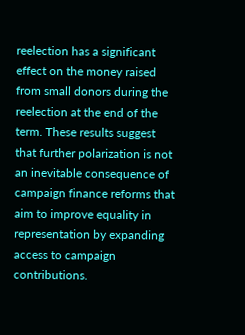reelection has a significant effect on the money raised from small donors during the reelection at the end of the term. These results suggest that further polarization is not an inevitable consequence of campaign finance reforms that aim to improve equality in representation by expanding access to campaign contributions.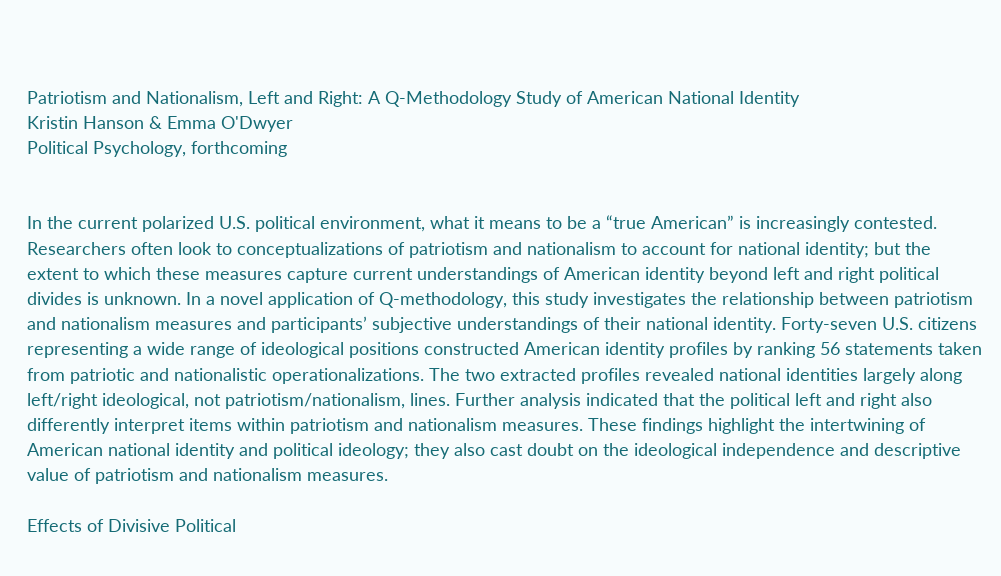Patriotism and Nationalism, Left and Right: A Q‐Methodology Study of American National Identity
Kristin Hanson & Emma O'Dwyer
Political Psychology, forthcoming


In the current polarized U.S. political environment, what it means to be a “true American” is increasingly contested. Researchers often look to conceptualizations of patriotism and nationalism to account for national identity; but the extent to which these measures capture current understandings of American identity beyond left and right political divides is unknown. In a novel application of Q‐methodology, this study investigates the relationship between patriotism and nationalism measures and participants’ subjective understandings of their national identity. Forty‐seven U.S. citizens representing a wide range of ideological positions constructed American identity profiles by ranking 56 statements taken from patriotic and nationalistic operationalizations. The two extracted profiles revealed national identities largely along left/right ideological, not patriotism/nationalism, lines. Further analysis indicated that the political left and right also differently interpret items within patriotism and nationalism measures. These findings highlight the intertwining of American national identity and political ideology; they also cast doubt on the ideological independence and descriptive value of patriotism and nationalism measures.

Effects of Divisive Political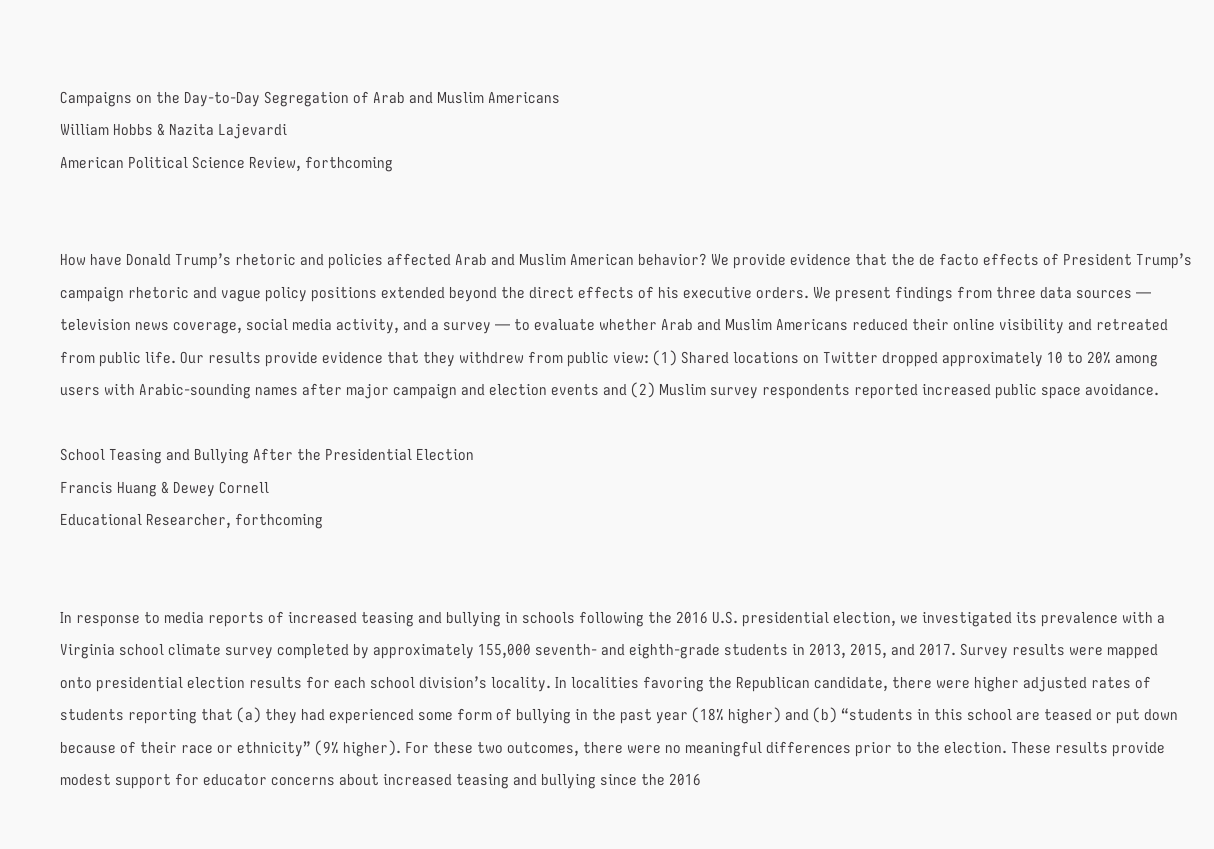Campaigns on the Day-to-Day Segregation of Arab and Muslim Americans
William Hobbs & Nazita Lajevardi
American Political Science Review, forthcoming


How have Donald Trump’s rhetoric and policies affected Arab and Muslim American behavior? We provide evidence that the de facto effects of President Trump’s campaign rhetoric and vague policy positions extended beyond the direct effects of his executive orders. We present findings from three data sources — television news coverage, social media activity, and a survey — to evaluate whether Arab and Muslim Americans reduced their online visibility and retreated from public life. Our results provide evidence that they withdrew from public view: (1) Shared locations on Twitter dropped approximately 10 to 20% among users with Arabic-sounding names after major campaign and election events and (2) Muslim survey respondents reported increased public space avoidance.

School Teasing and Bullying After the Presidential Election
Francis Huang & Dewey Cornell
Educational Researcher, forthcoming


In response to media reports of increased teasing and bullying in schools following the 2016 U.S. presidential election, we investigated its prevalence with a Virginia school climate survey completed by approximately 155,000 seventh- and eighth-grade students in 2013, 2015, and 2017. Survey results were mapped onto presidential election results for each school division’s locality. In localities favoring the Republican candidate, there were higher adjusted rates of students reporting that (a) they had experienced some form of bullying in the past year (18% higher) and (b) “students in this school are teased or put down because of their race or ethnicity” (9% higher). For these two outcomes, there were no meaningful differences prior to the election. These results provide modest support for educator concerns about increased teasing and bullying since the 2016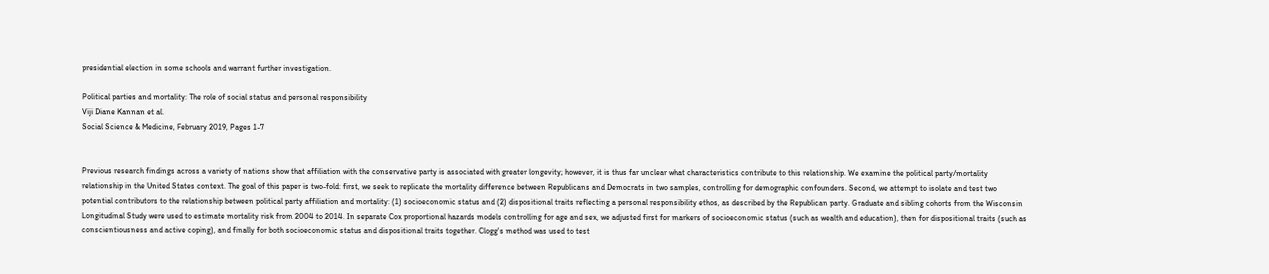presidential election in some schools and warrant further investigation.

Political parties and mortality: The role of social status and personal responsibility
Viji Diane Kannan et al.
Social Science & Medicine, February 2019, Pages 1-7


Previous research findings across a variety of nations show that affiliation with the conservative party is associated with greater longevity; however, it is thus far unclear what characteristics contribute to this relationship. We examine the political party/mortality relationship in the United States context. The goal of this paper is two-fold: first, we seek to replicate the mortality difference between Republicans and Democrats in two samples, controlling for demographic confounders. Second, we attempt to isolate and test two potential contributors to the relationship between political party affiliation and mortality: (1) socioeconomic status and (2) dispositional traits reflecting a personal responsibility ethos, as described by the Republican party. Graduate and sibling cohorts from the Wisconsin Longitudinal Study were used to estimate mortality risk from 2004 to 2014. In separate Cox proportional hazards models controlling for age and sex, we adjusted first for markers of socioeconomic status (such as wealth and education), then for dispositional traits (such as conscientiousness and active coping), and finally for both socioeconomic status and dispositional traits together. Clogg's method was used to test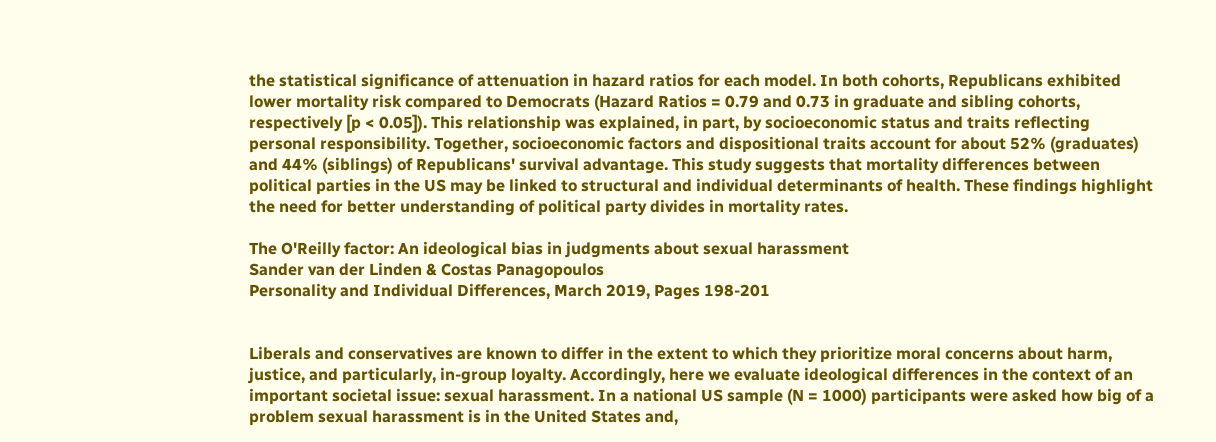the statistical significance of attenuation in hazard ratios for each model. In both cohorts, Republicans exhibited lower mortality risk compared to Democrats (Hazard Ratios = 0.79 and 0.73 in graduate and sibling cohorts, respectively [p < 0.05]). This relationship was explained, in part, by socioeconomic status and traits reflecting personal responsibility. Together, socioeconomic factors and dispositional traits account for about 52% (graduates) and 44% (siblings) of Republicans' survival advantage. This study suggests that mortality differences between political parties in the US may be linked to structural and individual determinants of health. These findings highlight the need for better understanding of political party divides in mortality rates.

The O'Reilly factor: An ideological bias in judgments about sexual harassment
Sander van der Linden & Costas Panagopoulos
Personality and Individual Differences, March 2019, Pages 198-201


Liberals and conservatives are known to differ in the extent to which they prioritize moral concerns about harm, justice, and particularly, in-group loyalty. Accordingly, here we evaluate ideological differences in the context of an important societal issue: sexual harassment. In a national US sample (N = 1000) participants were asked how big of a problem sexual harassment is in the United States and,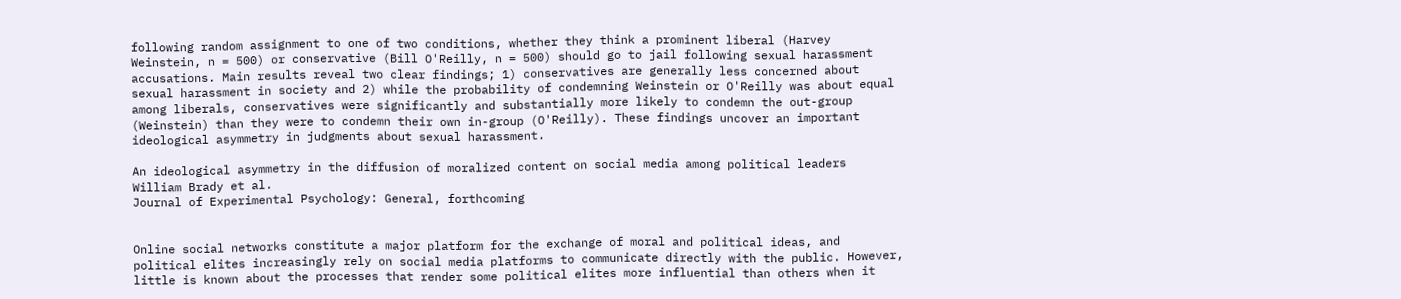following random assignment to one of two conditions, whether they think a prominent liberal (Harvey Weinstein, n = 500) or conservative (Bill O'Reilly, n = 500) should go to jail following sexual harassment accusations. Main results reveal two clear findings; 1) conservatives are generally less concerned about sexual harassment in society and 2) while the probability of condemning Weinstein or O'Reilly was about equal among liberals, conservatives were significantly and substantially more likely to condemn the out-group (Weinstein) than they were to condemn their own in-group (O'Reilly). These findings uncover an important ideological asymmetry in judgments about sexual harassment.

An ideological asymmetry in the diffusion of moralized content on social media among political leaders
William Brady et al.
Journal of Experimental Psychology: General, forthcoming


Online social networks constitute a major platform for the exchange of moral and political ideas, and political elites increasingly rely on social media platforms to communicate directly with the public. However, little is known about the processes that render some political elites more influential than others when it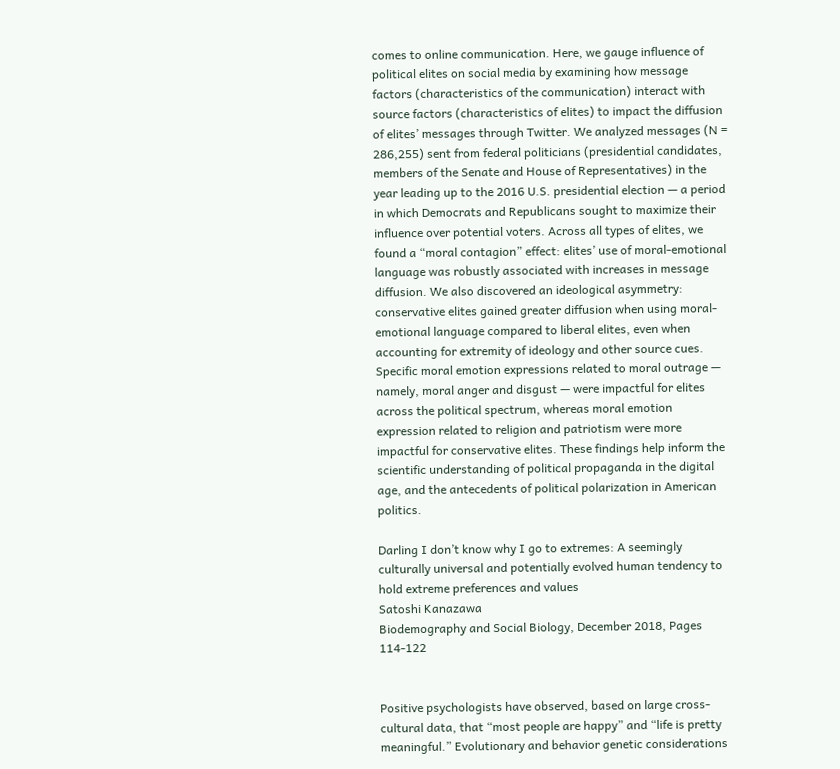comes to online communication. Here, we gauge influence of political elites on social media by examining how message factors (characteristics of the communication) interact with source factors (characteristics of elites) to impact the diffusion of elites’ messages through Twitter. We analyzed messages (N = 286,255) sent from federal politicians (presidential candidates, members of the Senate and House of Representatives) in the year leading up to the 2016 U.S. presidential election — a period in which Democrats and Republicans sought to maximize their influence over potential voters. Across all types of elites, we found a “moral contagion” effect: elites’ use of moral-emotional language was robustly associated with increases in message diffusion. We also discovered an ideological asymmetry: conservative elites gained greater diffusion when using moral-emotional language compared to liberal elites, even when accounting for extremity of ideology and other source cues. Specific moral emotion expressions related to moral outrage — namely, moral anger and disgust — were impactful for elites across the political spectrum, whereas moral emotion expression related to religion and patriotism were more impactful for conservative elites. These findings help inform the scientific understanding of political propaganda in the digital age, and the antecedents of political polarization in American politics.

Darling I don’t know why I go to extremes: A seemingly culturally universal and potentially evolved human tendency to hold extreme preferences and values
Satoshi Kanazawa
Biodemography and Social Biology, December 2018, Pages 114-122


Positive psychologists have observed, based on large cross-cultural data, that “most people are happy” and “life is pretty meaningful.” Evolutionary and behavior genetic considerations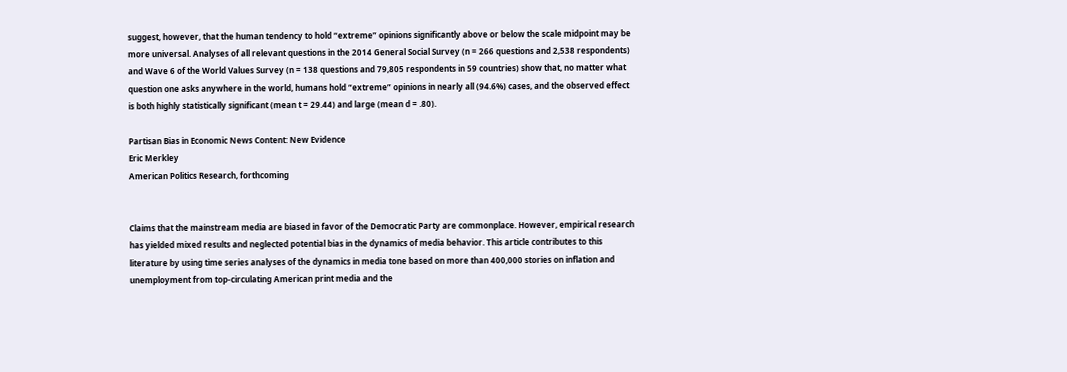suggest, however, that the human tendency to hold “extreme” opinions significantly above or below the scale midpoint may be more universal. Analyses of all relevant questions in the 2014 General Social Survey (n = 266 questions and 2,538 respondents) and Wave 6 of the World Values Survey (n = 138 questions and 79,805 respondents in 59 countries) show that, no matter what question one asks anywhere in the world, humans hold “extreme” opinions in nearly all (94.6%) cases, and the observed effect is both highly statistically significant (mean t = 29.44) and large (mean d = .80).

Partisan Bias in Economic News Content: New Evidence
Eric Merkley
American Politics Research, forthcoming


Claims that the mainstream media are biased in favor of the Democratic Party are commonplace. However, empirical research has yielded mixed results and neglected potential bias in the dynamics of media behavior. This article contributes to this literature by using time series analyses of the dynamics in media tone based on more than 400,000 stories on inflation and unemployment from top-circulating American print media and the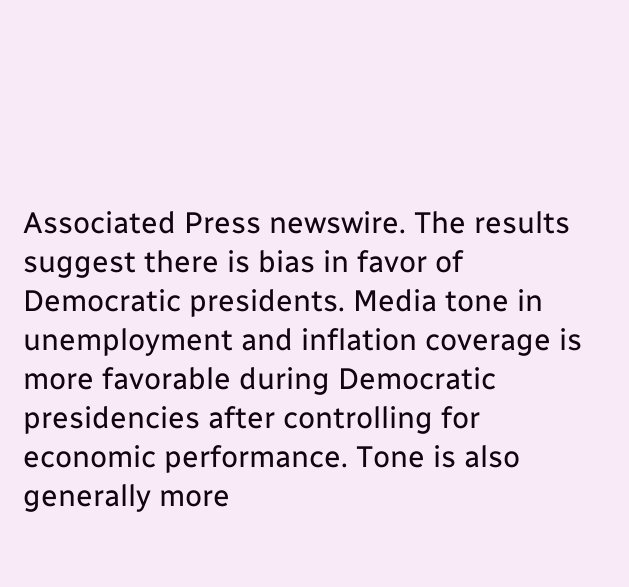Associated Press newswire. The results suggest there is bias in favor of Democratic presidents. Media tone in unemployment and inflation coverage is more favorable during Democratic presidencies after controlling for economic performance. Tone is also generally more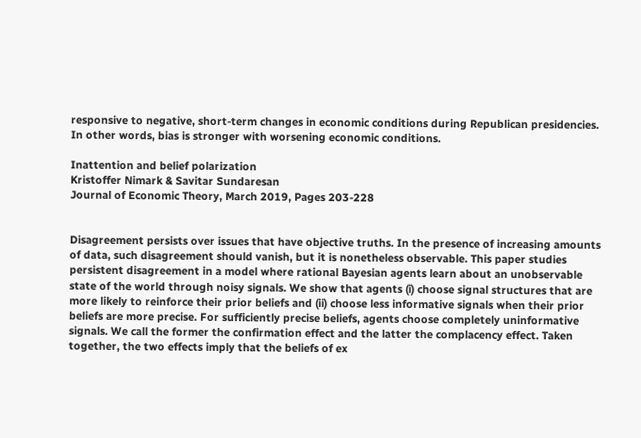responsive to negative, short-term changes in economic conditions during Republican presidencies. In other words, bias is stronger with worsening economic conditions.

Inattention and belief polarization
Kristoffer Nimark & Savitar Sundaresan
Journal of Economic Theory, March 2019, Pages 203-228


Disagreement persists over issues that have objective truths. In the presence of increasing amounts of data, such disagreement should vanish, but it is nonetheless observable. This paper studies persistent disagreement in a model where rational Bayesian agents learn about an unobservable state of the world through noisy signals. We show that agents (i) choose signal structures that are more likely to reinforce their prior beliefs and (ii) choose less informative signals when their prior beliefs are more precise. For sufficiently precise beliefs, agents choose completely uninformative signals. We call the former the confirmation effect and the latter the complacency effect. Taken together, the two effects imply that the beliefs of ex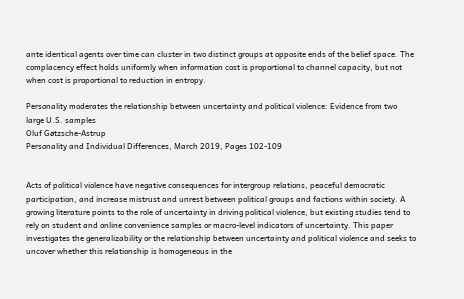ante identical agents over time can cluster in two distinct groups at opposite ends of the belief space. The complacency effect holds uniformly when information cost is proportional to channel capacity, but not when cost is proportional to reduction in entropy.

Personality moderates the relationship between uncertainty and political violence: Evidence from two large U.S. samples
Oluf Gøtzsche-Astrup
Personality and Individual Differences, March 2019, Pages 102-109


Acts of political violence have negative consequences for intergroup relations, peaceful democratic participation, and increase mistrust and unrest between political groups and factions within society. A growing literature points to the role of uncertainty in driving political violence, but existing studies tend to rely on student and online convenience samples or macro-level indicators of uncertainty. This paper investigates the generalizability or the relationship between uncertainty and political violence and seeks to uncover whether this relationship is homogeneous in the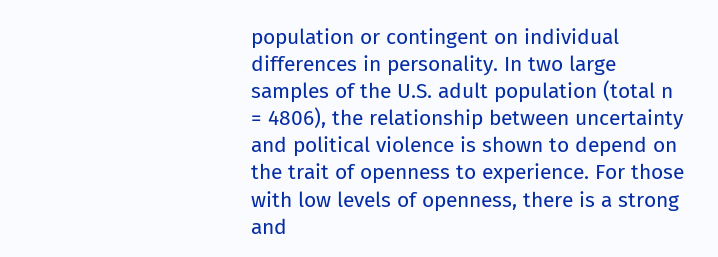population or contingent on individual differences in personality. In two large samples of the U.S. adult population (total n = 4806), the relationship between uncertainty and political violence is shown to depend on the trait of openness to experience. For those with low levels of openness, there is a strong and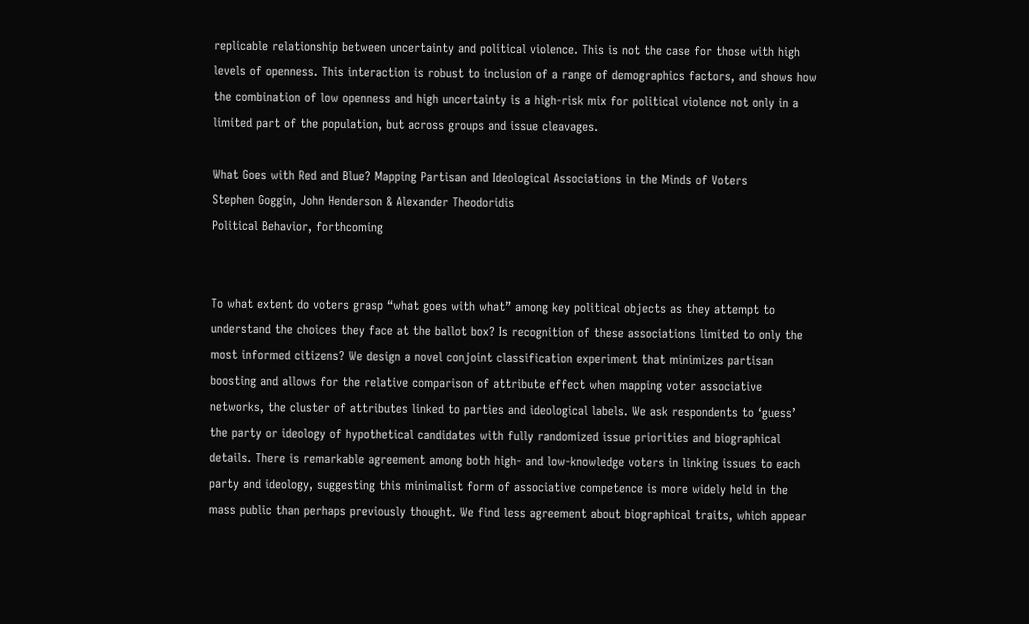replicable relationship between uncertainty and political violence. This is not the case for those with high levels of openness. This interaction is robust to inclusion of a range of demographics factors, and shows how the combination of low openness and high uncertainty is a high-risk mix for political violence not only in a limited part of the population, but across groups and issue cleavages.

What Goes with Red and Blue? Mapping Partisan and Ideological Associations in the Minds of Voters
Stephen Goggin, John Henderson & Alexander Theodoridis
Political Behavior, forthcoming


To what extent do voters grasp “what goes with what” among key political objects as they attempt to understand the choices they face at the ballot box? Is recognition of these associations limited to only the most informed citizens? We design a novel conjoint classification experiment that minimizes partisan boosting and allows for the relative comparison of attribute effect when mapping voter associative networks, the cluster of attributes linked to parties and ideological labels. We ask respondents to ‘guess’ the party or ideology of hypothetical candidates with fully randomized issue priorities and biographical details. There is remarkable agreement among both high- and low-knowledge voters in linking issues to each party and ideology, suggesting this minimalist form of associative competence is more widely held in the mass public than perhaps previously thought. We find less agreement about biographical traits, which appear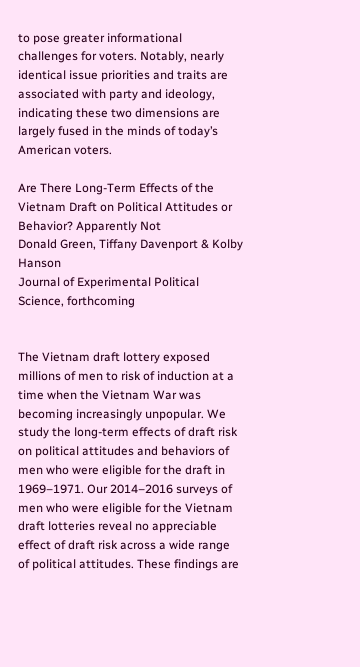to pose greater informational challenges for voters. Notably, nearly identical issue priorities and traits are associated with party and ideology, indicating these two dimensions are largely fused in the minds of today’s American voters.

Are There Long-Term Effects of the Vietnam Draft on Political Attitudes or Behavior? Apparently Not
Donald Green, Tiffany Davenport & Kolby Hanson
Journal of Experimental Political Science, forthcoming


The Vietnam draft lottery exposed millions of men to risk of induction at a time when the Vietnam War was becoming increasingly unpopular. We study the long-term effects of draft risk on political attitudes and behaviors of men who were eligible for the draft in 1969–1971. Our 2014–2016 surveys of men who were eligible for the Vietnam draft lotteries reveal no appreciable effect of draft risk across a wide range of political attitudes. These findings are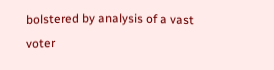bolstered by analysis of a vast voter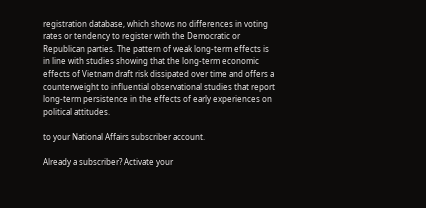registration database, which shows no differences in voting rates or tendency to register with the Democratic or Republican parties. The pattern of weak long-term effects is in line with studies showing that the long-term economic effects of Vietnam draft risk dissipated over time and offers a counterweight to influential observational studies that report long-term persistence in the effects of early experiences on political attitudes.

to your National Affairs subscriber account.

Already a subscriber? Activate your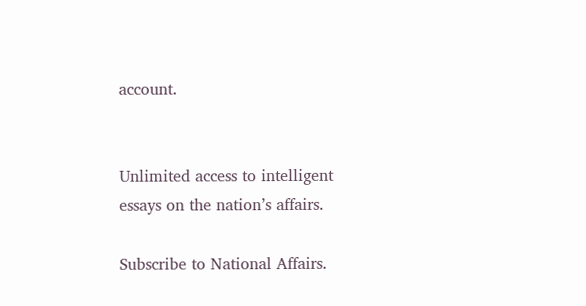account.


Unlimited access to intelligent essays on the nation’s affairs.

Subscribe to National Affairs.